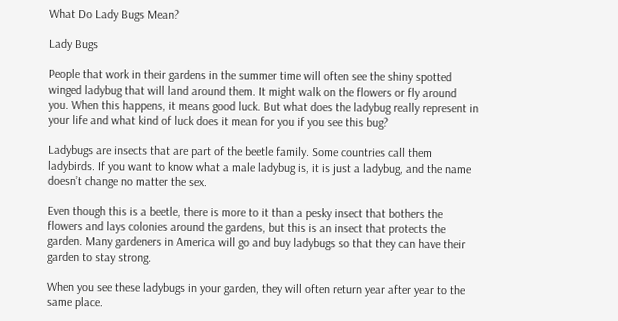What Do Lady Bugs Mean?

Lady Bugs

People that work in their gardens in the summer time will often see the shiny spotted winged ladybug that will land around them. It might walk on the flowers or fly around you. When this happens, it means good luck. But what does the ladybug really represent in your life and what kind of luck does it mean for you if you see this bug?

Ladybugs are insects that are part of the beetle family. Some countries call them ladybirds. If you want to know what a male ladybug is, it is just a ladybug, and the name doesn’t change no matter the sex.

Even though this is a beetle, there is more to it than a pesky insect that bothers the flowers and lays colonies around the gardens, but this is an insect that protects the garden. Many gardeners in America will go and buy ladybugs so that they can have their garden to stay strong.

When you see these ladybugs in your garden, they will often return year after year to the same place.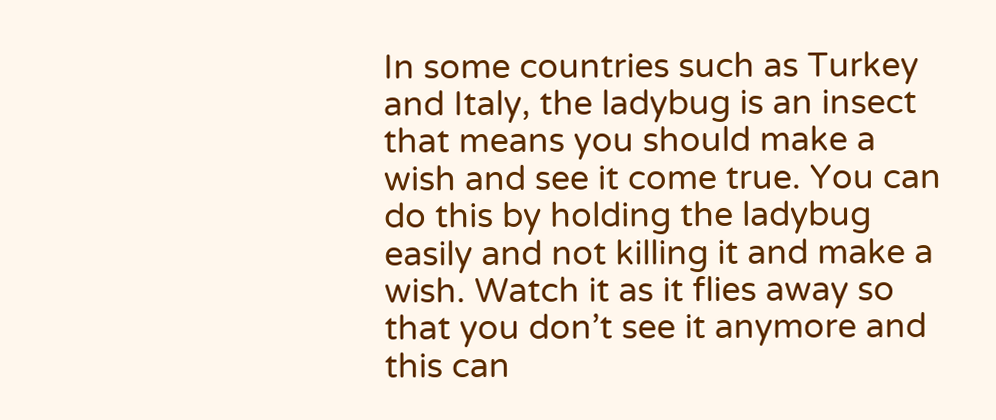In some countries such as Turkey and Italy, the ladybug is an insect that means you should make a wish and see it come true. You can do this by holding the ladybug easily and not killing it and make a wish. Watch it as it flies away so that you don’t see it anymore and this can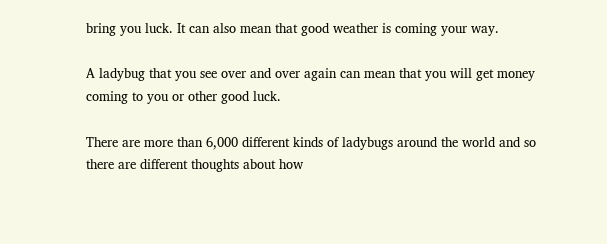bring you luck. It can also mean that good weather is coming your way.

A ladybug that you see over and over again can mean that you will get money coming to you or other good luck.

There are more than 6,000 different kinds of ladybugs around the world and so there are different thoughts about how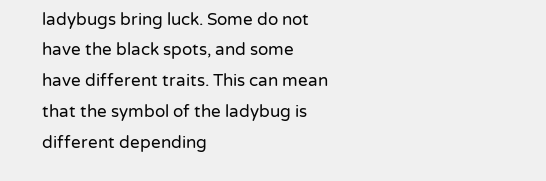ladybugs bring luck. Some do not have the black spots, and some have different traits. This can mean that the symbol of the ladybug is different depending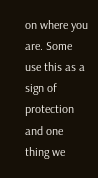on where you are. Some use this as a sign of protection and one thing we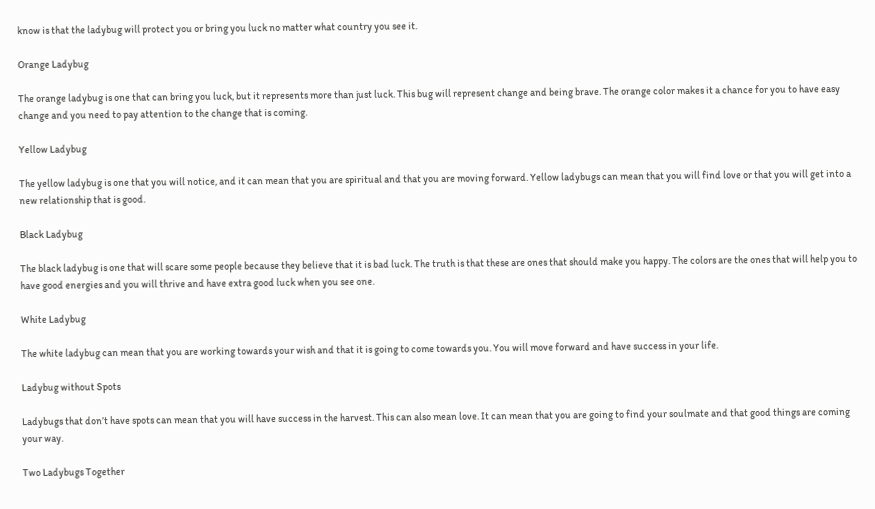know is that the ladybug will protect you or bring you luck no matter what country you see it.

Orange Ladybug

The orange ladybug is one that can bring you luck, but it represents more than just luck. This bug will represent change and being brave. The orange color makes it a chance for you to have easy change and you need to pay attention to the change that is coming.

Yellow Ladybug

The yellow ladybug is one that you will notice, and it can mean that you are spiritual and that you are moving forward. Yellow ladybugs can mean that you will find love or that you will get into a new relationship that is good.

Black Ladybug

The black ladybug is one that will scare some people because they believe that it is bad luck. The truth is that these are ones that should make you happy. The colors are the ones that will help you to have good energies and you will thrive and have extra good luck when you see one.

White Ladybug

The white ladybug can mean that you are working towards your wish and that it is going to come towards you. You will move forward and have success in your life.

Ladybug without Spots

Ladybugs that don’t have spots can mean that you will have success in the harvest. This can also mean love. It can mean that you are going to find your soulmate and that good things are coming your way.

Two Ladybugs Together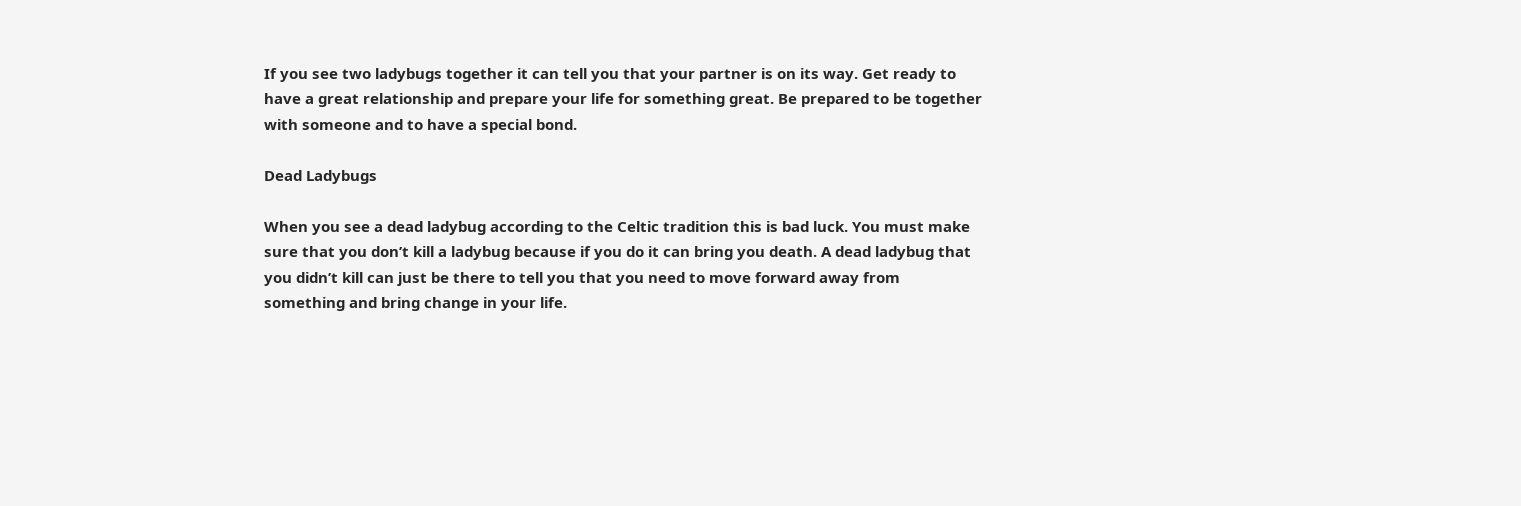If you see two ladybugs together it can tell you that your partner is on its way. Get ready to have a great relationship and prepare your life for something great. Be prepared to be together with someone and to have a special bond.

Dead Ladybugs

When you see a dead ladybug according to the Celtic tradition this is bad luck. You must make sure that you don’t kill a ladybug because if you do it can bring you death. A dead ladybug that you didn’t kill can just be there to tell you that you need to move forward away from something and bring change in your life.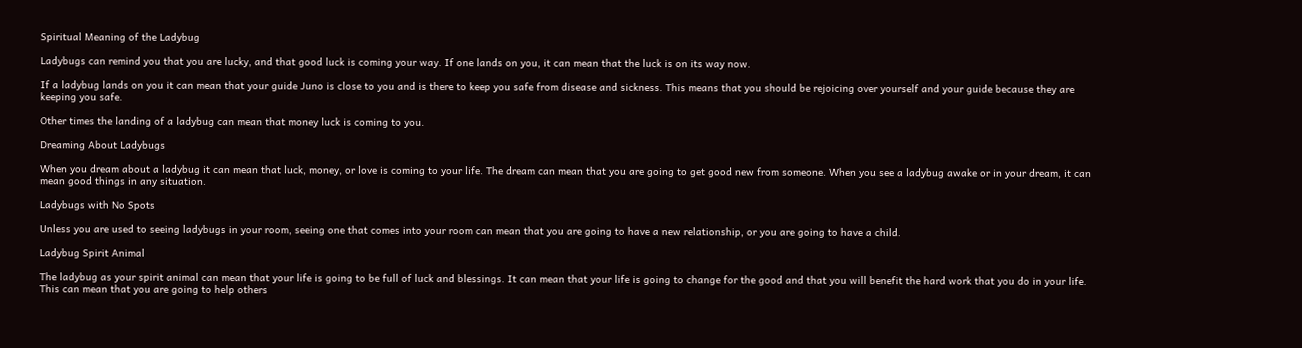Spiritual Meaning of the Ladybug

Ladybugs can remind you that you are lucky, and that good luck is coming your way. If one lands on you, it can mean that the luck is on its way now.

If a ladybug lands on you it can mean that your guide Juno is close to you and is there to keep you safe from disease and sickness. This means that you should be rejoicing over yourself and your guide because they are keeping you safe.

Other times the landing of a ladybug can mean that money luck is coming to you.

Dreaming About Ladybugs

When you dream about a ladybug it can mean that luck, money, or love is coming to your life. The dream can mean that you are going to get good new from someone. When you see a ladybug awake or in your dream, it can mean good things in any situation.

Ladybugs with No Spots

Unless you are used to seeing ladybugs in your room, seeing one that comes into your room can mean that you are going to have a new relationship, or you are going to have a child.

Ladybug Spirit Animal

The ladybug as your spirit animal can mean that your life is going to be full of luck and blessings. It can mean that your life is going to change for the good and that you will benefit the hard work that you do in your life. This can mean that you are going to help others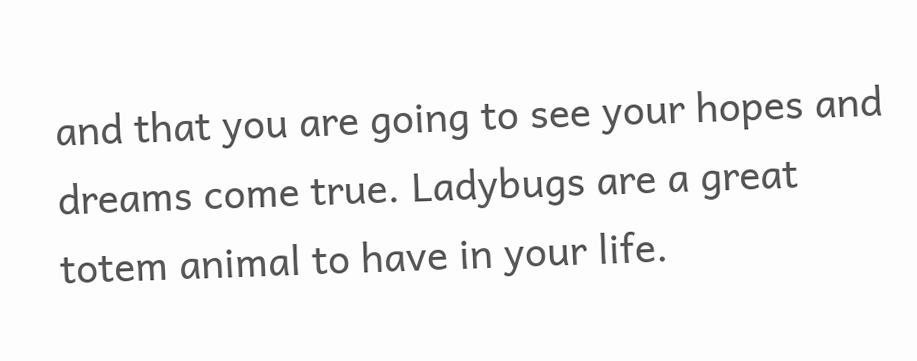and that you are going to see your hopes and dreams come true. Ladybugs are a great totem animal to have in your life.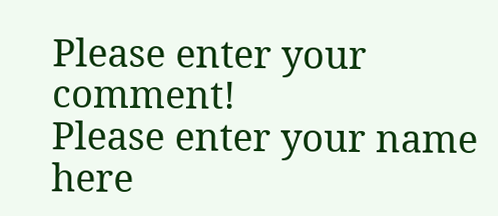Please enter your comment!
Please enter your name here